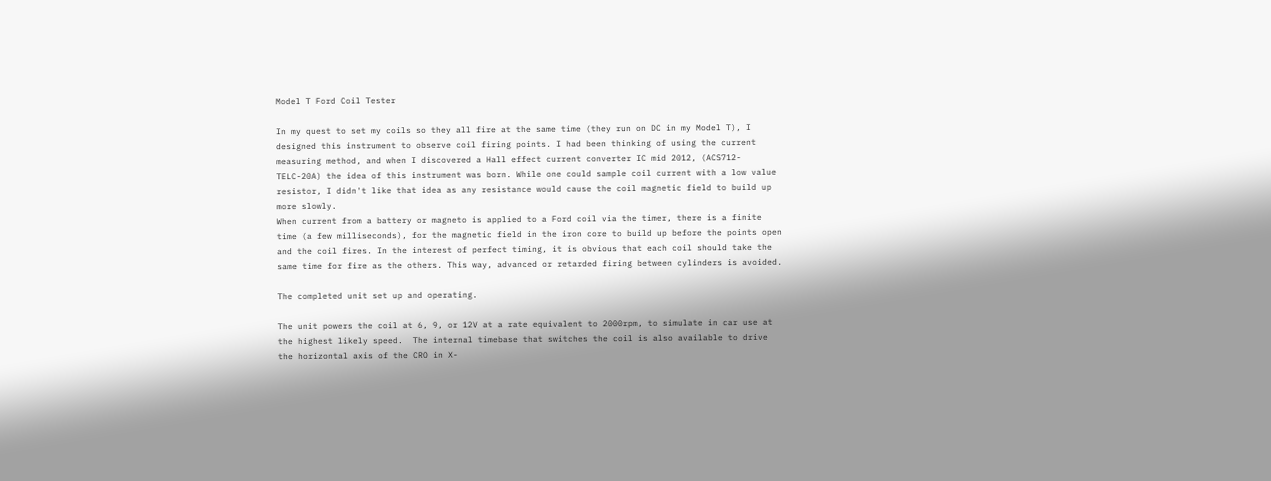Model T Ford Coil Tester

In my quest to set my coils so they all fire at the same time (they run on DC in my Model T), I designed this instrument to observe coil firing points. I had been thinking of using the current measuring method, and when I discovered a Hall effect current converter IC mid 2012, (ACS712-TELC-20A) the idea of this instrument was born. While one could sample coil current with a low value resistor, I didn't like that idea as any resistance would cause the coil magnetic field to build up more slowly.
When current from a battery or magneto is applied to a Ford coil via the timer, there is a finite time (a few milliseconds), for the magnetic field in the iron core to build up before the points open and the coil fires. In the interest of perfect timing, it is obvious that each coil should take the same time for fire as the others. This way, advanced or retarded firing between cylinders is avoided.

The completed unit set up and operating.

The unit powers the coil at 6, 9, or 12V at a rate equivalent to 2000rpm, to simulate in car use at the highest likely speed.  The internal timebase that switches the coil is also available to drive the horizontal axis of the CRO in X-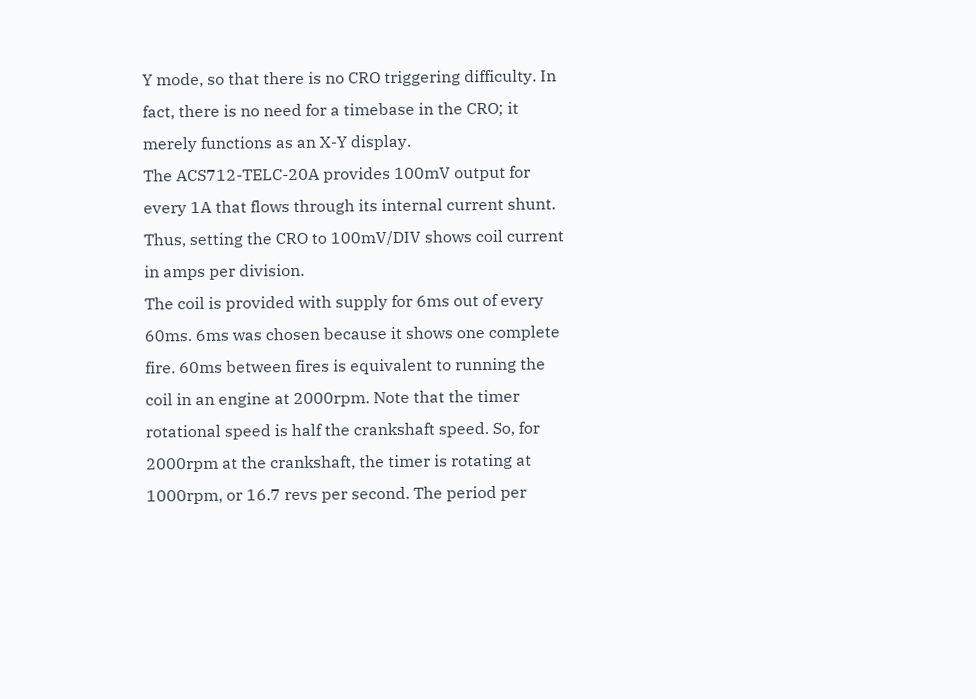Y mode, so that there is no CRO triggering difficulty. In fact, there is no need for a timebase in the CRO; it merely functions as an X-Y display.
The ACS712-TELC-20A provides 100mV output for every 1A that flows through its internal current shunt. Thus, setting the CRO to 100mV/DIV shows coil current in amps per division.
The coil is provided with supply for 6ms out of every 60ms. 6ms was chosen because it shows one complete fire. 60ms between fires is equivalent to running the coil in an engine at 2000rpm. Note that the timer rotational speed is half the crankshaft speed. So, for 2000rpm at the crankshaft, the timer is rotating at 1000rpm, or 16.7 revs per second. The period per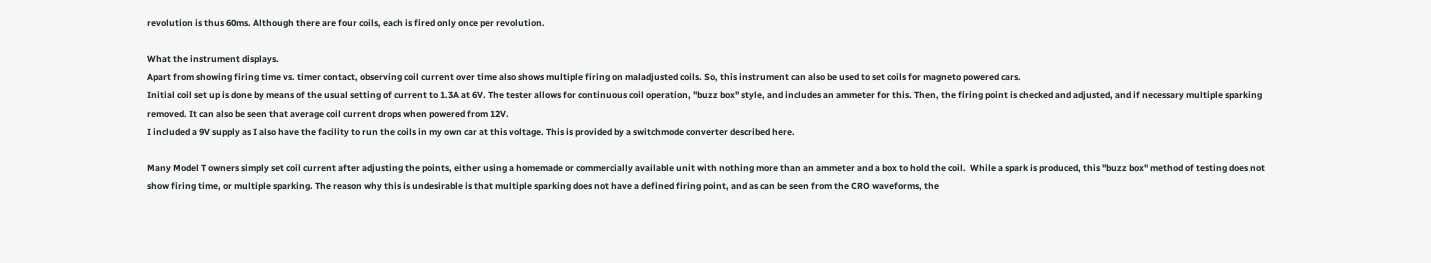revolution is thus 60ms. Although there are four coils, each is fired only once per revolution.

What the instrument displays.
Apart from showing firing time vs. timer contact, observing coil current over time also shows multiple firing on maladjusted coils. So, this instrument can also be used to set coils for magneto powered cars.
Initial coil set up is done by means of the usual setting of current to 1.3A at 6V. The tester allows for continuous coil operation, "buzz box" style, and includes an ammeter for this. Then, the firing point is checked and adjusted, and if necessary multiple sparking removed. It can also be seen that average coil current drops when powered from 12V.
I included a 9V supply as I also have the facility to run the coils in my own car at this voltage. This is provided by a switchmode converter described here.

Many Model T owners simply set coil current after adjusting the points, either using a homemade or commercially available unit with nothing more than an ammeter and a box to hold the coil.  While a spark is produced, this "buzz box" method of testing does not show firing time, or multiple sparking. The reason why this is undesirable is that multiple sparking does not have a defined firing point, and as can be seen from the CRO waveforms, the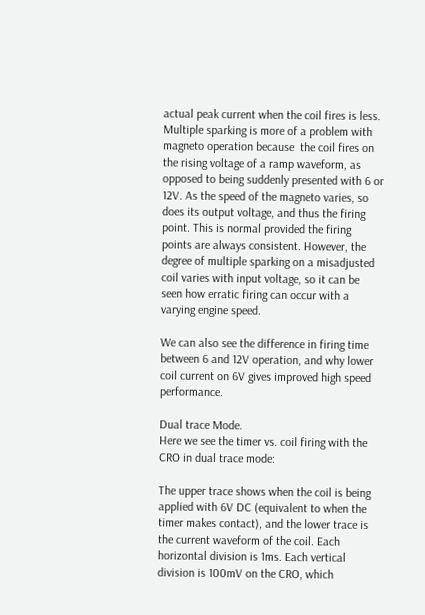actual peak current when the coil fires is less. Multiple sparking is more of a problem with magneto operation because  the coil fires on the rising voltage of a ramp waveform, as opposed to being suddenly presented with 6 or 12V. As the speed of the magneto varies, so does its output voltage, and thus the firing point. This is normal provided the firing points are always consistent. However, the degree of multiple sparking on a misadjusted coil varies with input voltage, so it can be seen how erratic firing can occur with a varying engine speed.

We can also see the difference in firing time between 6 and 12V operation, and why lower coil current on 6V gives improved high speed performance.

Dual trace Mode.
Here we see the timer vs. coil firing with the CRO in dual trace mode:

The upper trace shows when the coil is being applied with 6V DC (equivalent to when the timer makes contact), and the lower trace is the current waveform of the coil. Each horizontal division is 1ms. Each vertical division is 100mV on the CRO, which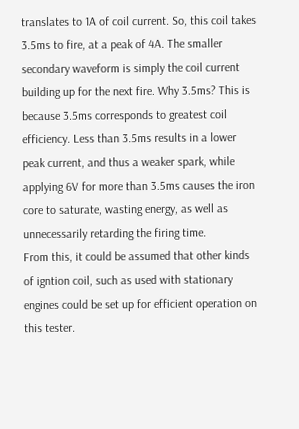translates to 1A of coil current. So, this coil takes 3.5ms to fire, at a peak of 4A. The smaller secondary waveform is simply the coil current building up for the next fire. Why 3.5ms? This is because 3.5ms corresponds to greatest coil efficiency. Less than 3.5ms results in a lower peak current, and thus a weaker spark, while applying 6V for more than 3.5ms causes the iron core to saturate, wasting energy, as well as unnecessarily retarding the firing time.
From this, it could be assumed that other kinds of igntion coil, such as used with stationary engines could be set up for efficient operation on this tester.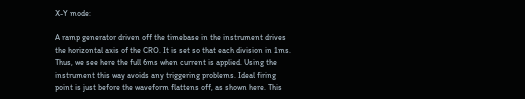X-Y mode:

A ramp generator driven off the timebase in the instrument drives the horizontal axis of the CRO. It is set so that each division in 1ms. Thus, we see here the full 6ms when current is applied. Using the instrument this way avoids any triggering problems. Ideal firing point is just before the waveform flattens off, as shown here. This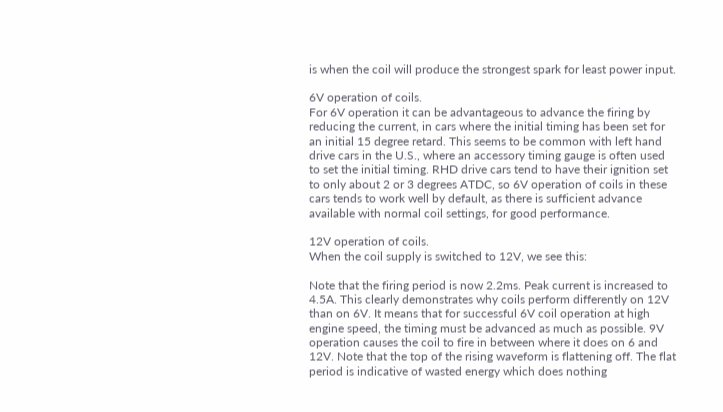is when the coil will produce the strongest spark for least power input.

6V operation of coils.
For 6V operation it can be advantageous to advance the firing by reducing the current, in cars where the initial timing has been set for an initial 15 degree retard. This seems to be common with left hand drive cars in the U.S., where an accessory timing gauge is often used to set the initial timing. RHD drive cars tend to have their ignition set to only about 2 or 3 degrees ATDC, so 6V operation of coils in these cars tends to work well by default, as there is sufficient advance available with normal coil settings, for good performance.

12V operation of coils.
When the coil supply is switched to 12V, we see this:

Note that the firing period is now 2.2ms. Peak current is increased to 4.5A. This clearly demonstrates why coils perform differently on 12V than on 6V. It means that for successful 6V coil operation at high engine speed, the timing must be advanced as much as possible. 9V operation causes the coil to fire in between where it does on 6 and 12V. Note that the top of the rising waveform is flattening off. The flat period is indicative of wasted energy which does nothing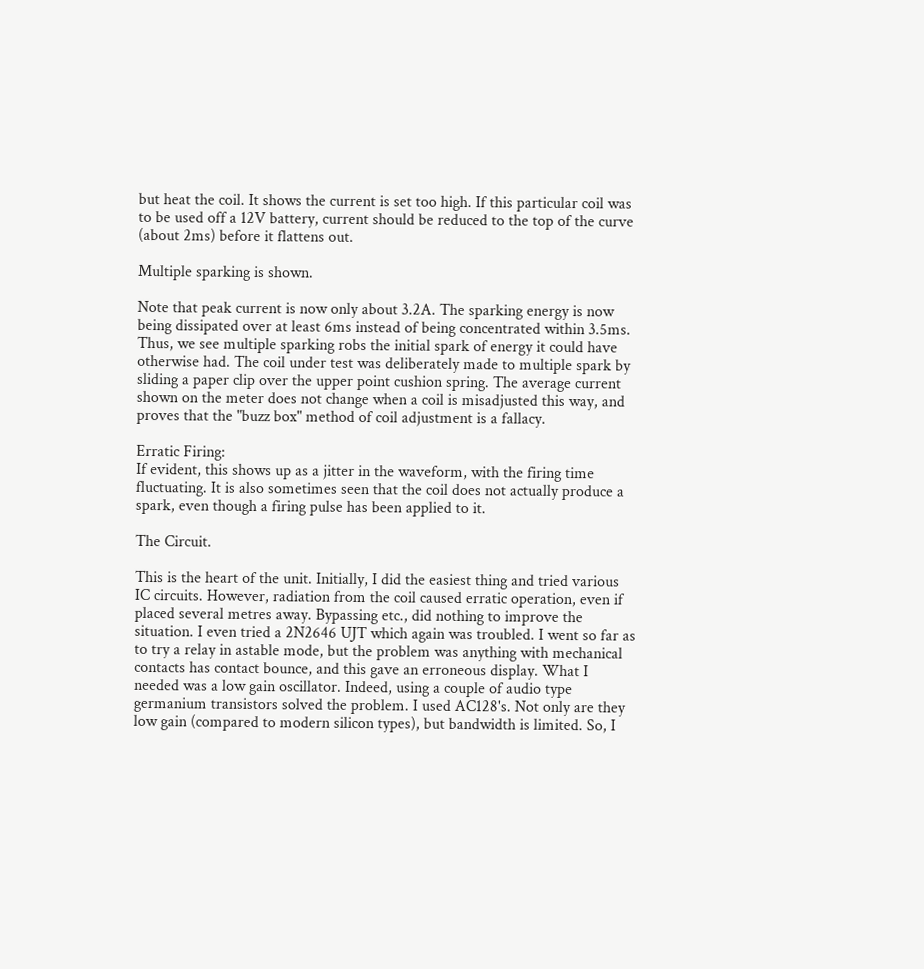but heat the coil. It shows the current is set too high. If this particular coil was to be used off a 12V battery, current should be reduced to the top of the curve (about 2ms) before it flattens out.

Multiple sparking is shown.

Note that peak current is now only about 3.2A. The sparking energy is now being dissipated over at least 6ms instead of being concentrated within 3.5ms. Thus, we see multiple sparking robs the initial spark of energy it could have otherwise had. The coil under test was deliberately made to multiple spark by sliding a paper clip over the upper point cushion spring. The average current shown on the meter does not change when a coil is misadjusted this way, and proves that the "buzz box" method of coil adjustment is a fallacy.

Erratic Firing:
If evident, this shows up as a jitter in the waveform, with the firing time fluctuating. It is also sometimes seen that the coil does not actually produce a spark, even though a firing pulse has been applied to it.

The Circuit.

This is the heart of the unit. Initially, I did the easiest thing and tried various IC circuits. However, radiation from the coil caused erratic operation, even if placed several metres away. Bypassing etc., did nothing to improve the situation. I even tried a 2N2646 UJT which again was troubled. I went so far as to try a relay in astable mode, but the problem was anything with mechanical contacts has contact bounce, and this gave an erroneous display. What I needed was a low gain oscillator. Indeed, using a couple of audio type germanium transistors solved the problem. I used AC128's. Not only are they low gain (compared to modern silicon types), but bandwidth is limited. So, I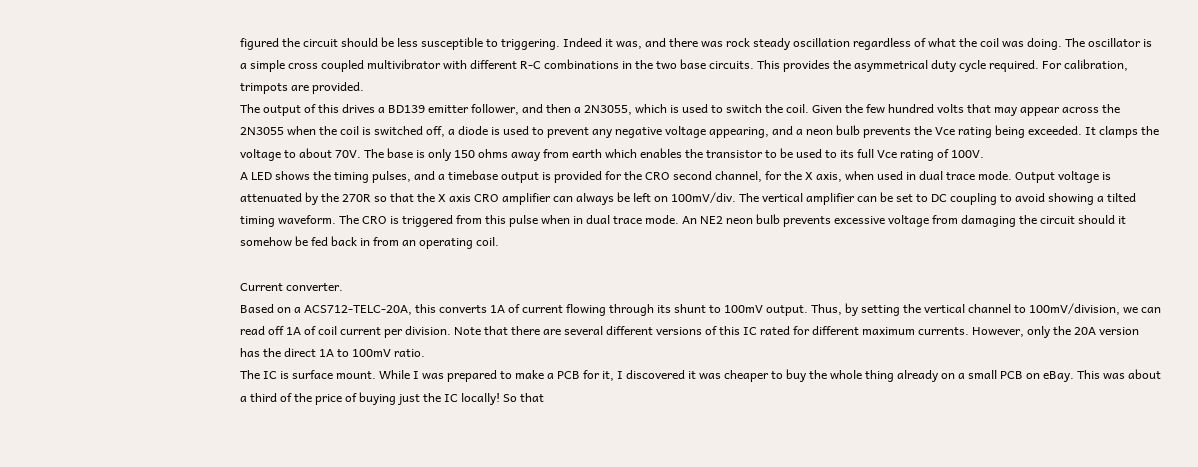figured the circuit should be less susceptible to triggering. Indeed it was, and there was rock steady oscillation regardless of what the coil was doing. The oscillator is a simple cross coupled multivibrator with different R-C combinations in the two base circuits. This provides the asymmetrical duty cycle required. For calibration, trimpots are provided.
The output of this drives a BD139 emitter follower, and then a 2N3055, which is used to switch the coil. Given the few hundred volts that may appear across the 2N3055 when the coil is switched off, a diode is used to prevent any negative voltage appearing, and a neon bulb prevents the Vce rating being exceeded. It clamps the voltage to about 70V. The base is only 150 ohms away from earth which enables the transistor to be used to its full Vce rating of 100V.
A LED shows the timing pulses, and a timebase output is provided for the CRO second channel, for the X axis, when used in dual trace mode. Output voltage is attenuated by the 270R so that the X axis CRO amplifier can always be left on 100mV/div. The vertical amplifier can be set to DC coupling to avoid showing a tilted timing waveform. The CRO is triggered from this pulse when in dual trace mode. An NE2 neon bulb prevents excessive voltage from damaging the circuit should it somehow be fed back in from an operating coil.

Current converter.
Based on a ACS712-TELC-20A, this converts 1A of current flowing through its shunt to 100mV output. Thus, by setting the vertical channel to 100mV/division, we can read off 1A of coil current per division. Note that there are several different versions of this IC rated for different maximum currents. However, only the 20A version has the direct 1A to 100mV ratio.
The IC is surface mount. While I was prepared to make a PCB for it, I discovered it was cheaper to buy the whole thing already on a small PCB on eBay. This was about a third of the price of buying just the IC locally! So that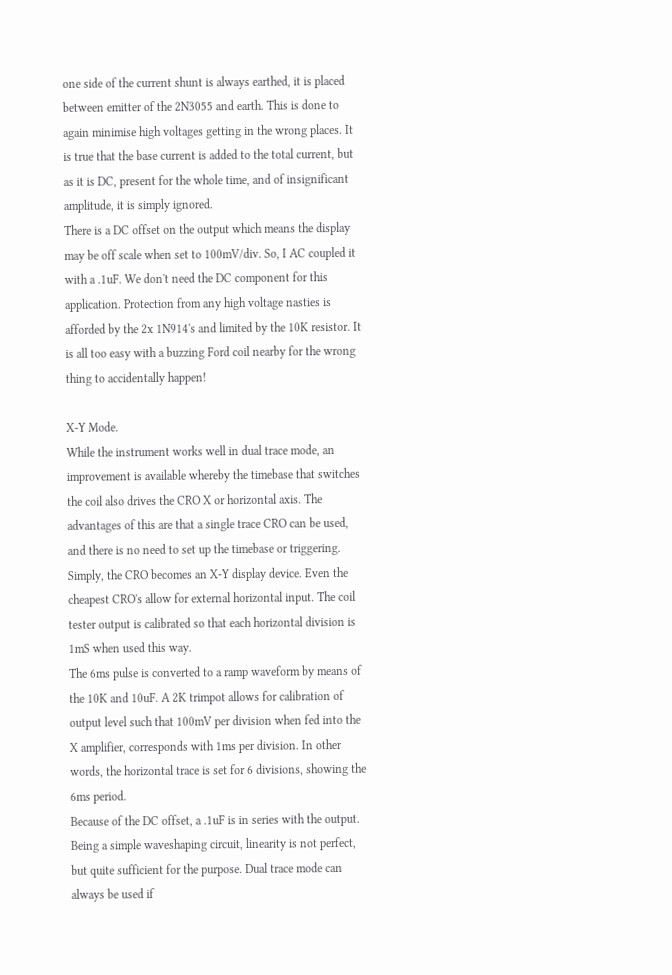one side of the current shunt is always earthed, it is placed between emitter of the 2N3055 and earth. This is done to again minimise high voltages getting in the wrong places. It is true that the base current is added to the total current, but as it is DC, present for the whole time, and of insignificant amplitude, it is simply ignored.
There is a DC offset on the output which means the display may be off scale when set to 100mV/div. So, I AC coupled it with a .1uF. We don't need the DC component for this application. Protection from any high voltage nasties is afforded by the 2x 1N914's and limited by the 10K resistor. It is all too easy with a buzzing Ford coil nearby for the wrong thing to accidentally happen!

X-Y Mode.
While the instrument works well in dual trace mode, an improvement is available whereby the timebase that switches the coil also drives the CRO X or horizontal axis. The advantages of this are that a single trace CRO can be used, and there is no need to set up the timebase or triggering. Simply, the CRO becomes an X-Y display device. Even the cheapest CRO's allow for external horizontal input. The coil tester output is calibrated so that each horizontal division is 1mS when used this way.
The 6ms pulse is converted to a ramp waveform by means of the 10K and 10uF. A 2K trimpot allows for calibration of output level such that 100mV per division when fed into the X amplifier, corresponds with 1ms per division. In other words, the horizontal trace is set for 6 divisions, showing the 6ms period.
Because of the DC offset, a .1uF is in series with the output. Being a simple waveshaping circuit, linearity is not perfect, but quite sufficient for the purpose. Dual trace mode can always be used if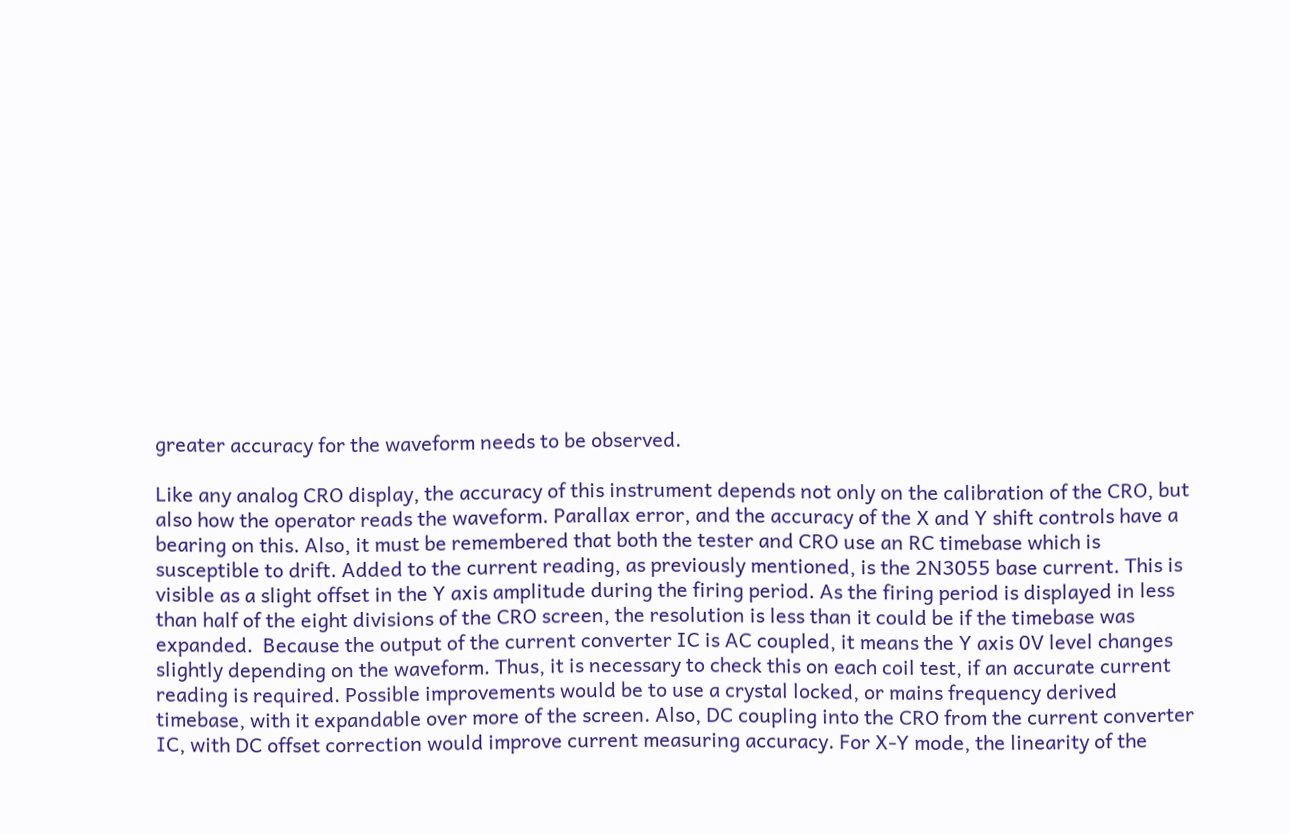greater accuracy for the waveform needs to be observed.

Like any analog CRO display, the accuracy of this instrument depends not only on the calibration of the CRO, but also how the operator reads the waveform. Parallax error, and the accuracy of the X and Y shift controls have a bearing on this. Also, it must be remembered that both the tester and CRO use an RC timebase which is susceptible to drift. Added to the current reading, as previously mentioned, is the 2N3055 base current. This is visible as a slight offset in the Y axis amplitude during the firing period. As the firing period is displayed in less than half of the eight divisions of the CRO screen, the resolution is less than it could be if the timebase was expanded.  Because the output of the current converter IC is AC coupled, it means the Y axis 0V level changes slightly depending on the waveform. Thus, it is necessary to check this on each coil test, if an accurate current reading is required. Possible improvements would be to use a crystal locked, or mains frequency derived timebase, with it expandable over more of the screen. Also, DC coupling into the CRO from the current converter IC, with DC offset correction would improve current measuring accuracy. For X-Y mode, the linearity of the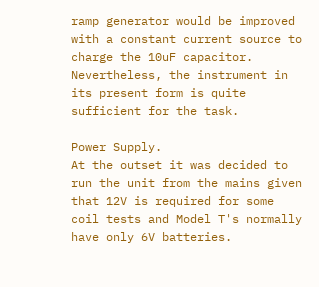ramp generator would be improved with a constant current source to charge the 10uF capacitor. Nevertheless, the instrument in its present form is quite sufficient for the task.

Power Supply.
At the outset it was decided to run the unit from the mains given that 12V is required for some coil tests and Model T's normally have only 6V batteries.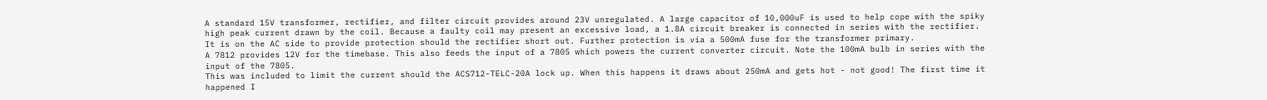A standard 15V transformer, rectifier, and filter circuit provides around 23V unregulated. A large capacitor of 10,000uF is used to help cope with the spiky high peak current drawn by the coil. Because a faulty coil may present an excessive load, a 1.8A circuit breaker is connected in series with the rectifier. It is on the AC side to provide protection should the rectifier short out. Further protection is via a 500mA fuse for the transformer primary.
A 7812 provides 12V for the timebase. This also feeds the input of a 7805 which powers the current converter circuit. Note the 100mA bulb in series with the input of the 7805.
This was included to limit the current should the ACS712-TELC-20A lock up. When this happens it draws about 250mA and gets hot - not good! The first time it happened I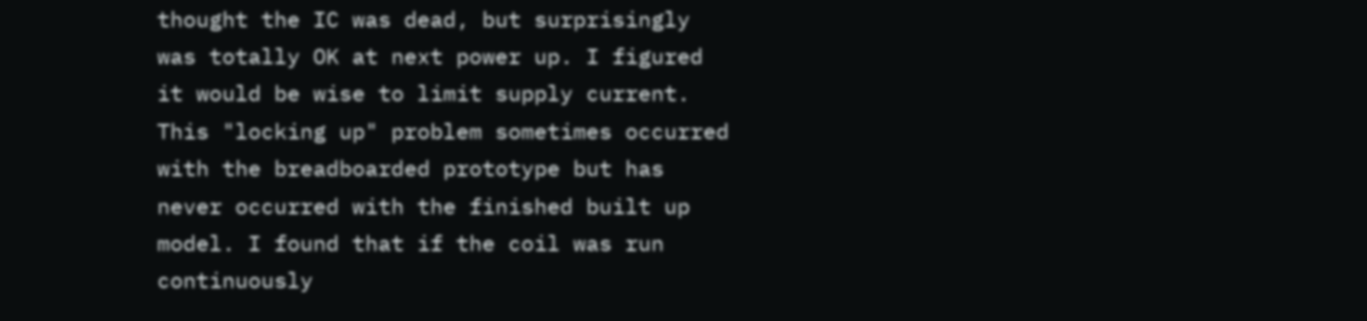thought the IC was dead, but surprisingly was totally OK at next power up. I figured it would be wise to limit supply current. This "locking up" problem sometimes occurred with the breadboarded prototype but has never occurred with the finished built up model. I found that if the coil was run continuously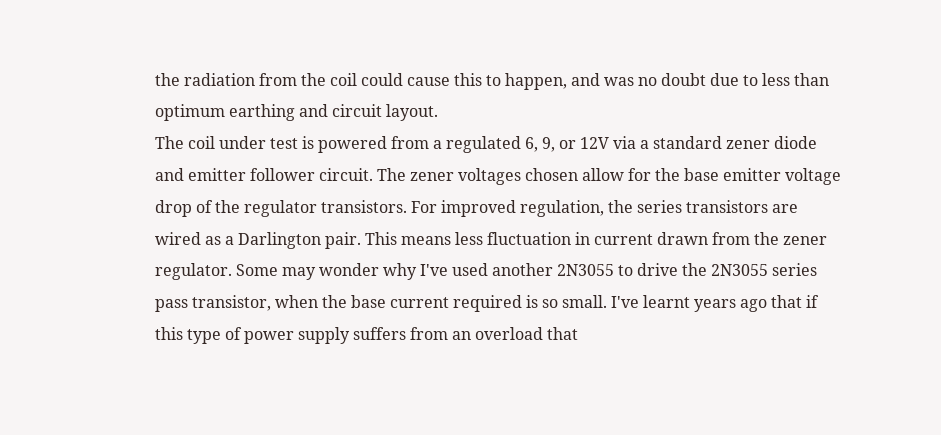the radiation from the coil could cause this to happen, and was no doubt due to less than optimum earthing and circuit layout.
The coil under test is powered from a regulated 6, 9, or 12V via a standard zener diode and emitter follower circuit. The zener voltages chosen allow for the base emitter voltage drop of the regulator transistors. For improved regulation, the series transistors are wired as a Darlington pair. This means less fluctuation in current drawn from the zener regulator. Some may wonder why I've used another 2N3055 to drive the 2N3055 series pass transistor, when the base current required is so small. I've learnt years ago that if this type of power supply suffers from an overload that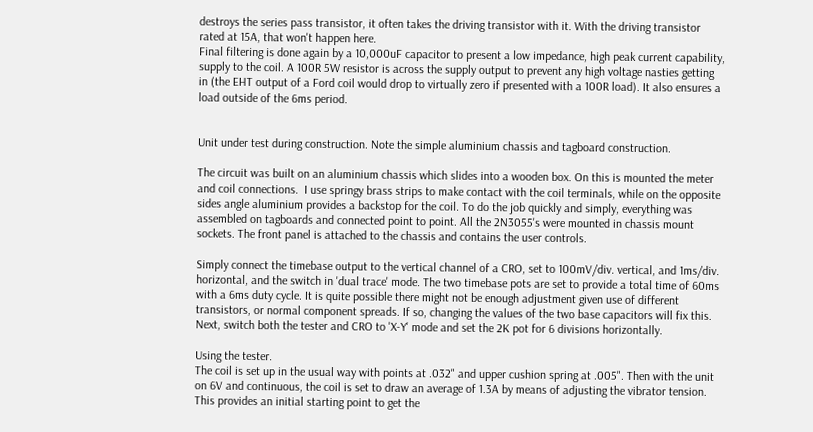destroys the series pass transistor, it often takes the driving transistor with it. With the driving transistor rated at 15A, that won't happen here.
Final filtering is done again by a 10,000uF capacitor to present a low impedance, high peak current capability, supply to the coil. A 100R 5W resistor is across the supply output to prevent any high voltage nasties getting in (the EHT output of a Ford coil would drop to virtually zero if presented with a 100R load). It also ensures a load outside of the 6ms period.


Unit under test during construction. Note the simple aluminium chassis and tagboard construction.

The circuit was built on an aluminium chassis which slides into a wooden box. On this is mounted the meter and coil connections.  I use springy brass strips to make contact with the coil terminals, while on the opposite sides angle aluminium provides a backstop for the coil. To do the job quickly and simply, everything was assembled on tagboards and connected point to point. All the 2N3055's were mounted in chassis mount sockets. The front panel is attached to the chassis and contains the user controls.

Simply connect the timebase output to the vertical channel of a CRO, set to 100mV/div. vertical, and 1ms/div. horizontal, and the switch in 'dual trace' mode. The two timebase pots are set to provide a total time of 60ms with a 6ms duty cycle. It is quite possible there might not be enough adjustment given use of different transistors, or normal component spreads. If so, changing the values of the two base capacitors will fix this.
Next, switch both the tester and CRO to 'X-Y' mode and set the 2K pot for 6 divisions horizontally.

Using the tester.
The coil is set up in the usual way with points at .032" and upper cushion spring at .005". Then with the unit on 6V and continuous, the coil is set to draw an average of 1.3A by means of adjusting the vibrator tension. This provides an initial starting point to get the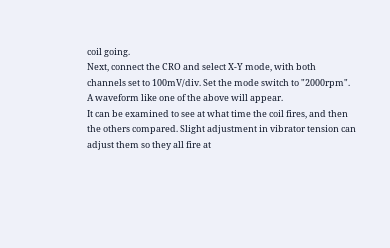coil going.
Next, connect the CRO and select X-Y mode, with both channels set to 100mV/div. Set the mode switch to "2000rpm". A waveform like one of the above will appear.
It can be examined to see at what time the coil fires, and then the others compared. Slight adjustment in vibrator tension can adjust them so they all fire at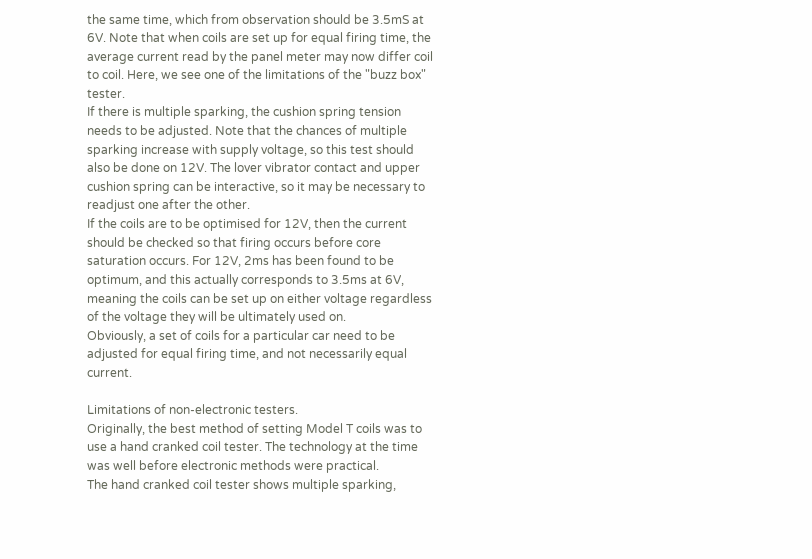the same time, which from observation should be 3.5mS at 6V. Note that when coils are set up for equal firing time, the average current read by the panel meter may now differ coil to coil. Here, we see one of the limitations of the "buzz box" tester.
If there is multiple sparking, the cushion spring tension needs to be adjusted. Note that the chances of multiple sparking increase with supply voltage, so this test should also be done on 12V. The lover vibrator contact and upper cushion spring can be interactive, so it may be necessary to readjust one after the other.
If the coils are to be optimised for 12V, then the current should be checked so that firing occurs before core saturation occurs. For 12V, 2ms has been found to be optimum, and this actually corresponds to 3.5ms at 6V, meaning the coils can be set up on either voltage regardless of the voltage they will be ultimately used on.
Obviously, a set of coils for a particular car need to be adjusted for equal firing time, and not necessarily equal current.

Limitations of non-electronic testers.
Originally, the best method of setting Model T coils was to use a hand cranked coil tester. The technology at the time was well before electronic methods were practical.
The hand cranked coil tester shows multiple sparking,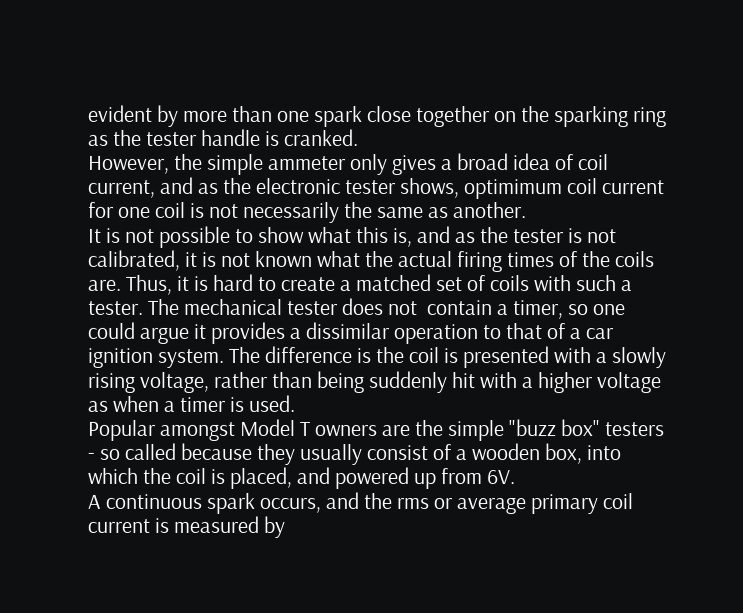evident by more than one spark close together on the sparking ring as the tester handle is cranked.
However, the simple ammeter only gives a broad idea of coil current, and as the electronic tester shows, optimimum coil current for one coil is not necessarily the same as another.
It is not possible to show what this is, and as the tester is not calibrated, it is not known what the actual firing times of the coils are. Thus, it is hard to create a matched set of coils with such a tester. The mechanical tester does not  contain a timer, so one could argue it provides a dissimilar operation to that of a car ignition system. The difference is the coil is presented with a slowly rising voltage, rather than being suddenly hit with a higher voltage as when a timer is used.
Popular amongst Model T owners are the simple "buzz box" testers - so called because they usually consist of a wooden box, into which the coil is placed, and powered up from 6V.
A continuous spark occurs, and the rms or average primary coil current is measured by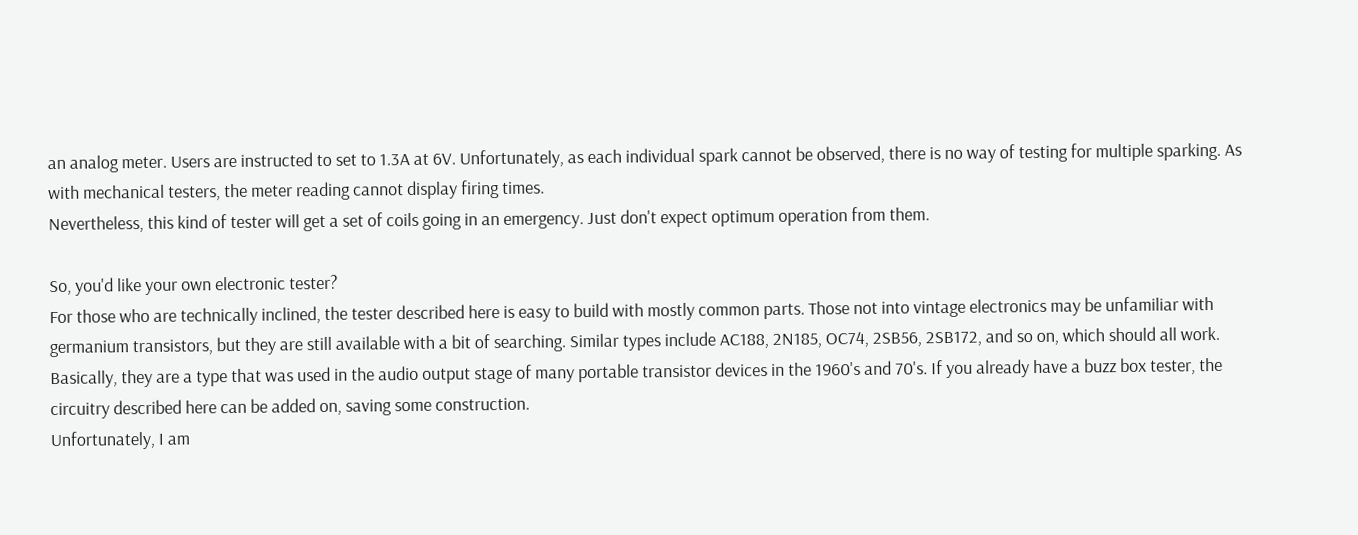an analog meter. Users are instructed to set to 1.3A at 6V. Unfortunately, as each individual spark cannot be observed, there is no way of testing for multiple sparking. As with mechanical testers, the meter reading cannot display firing times.
Nevertheless, this kind of tester will get a set of coils going in an emergency. Just don't expect optimum operation from them.

So, you'd like your own electronic tester?
For those who are technically inclined, the tester described here is easy to build with mostly common parts. Those not into vintage electronics may be unfamiliar with germanium transistors, but they are still available with a bit of searching. Similar types include AC188, 2N185, OC74, 2SB56, 2SB172, and so on, which should all work. Basically, they are a type that was used in the audio output stage of many portable transistor devices in the 1960's and 70's. If you already have a buzz box tester, the circuitry described here can be added on, saving some construction.
Unfortunately, I am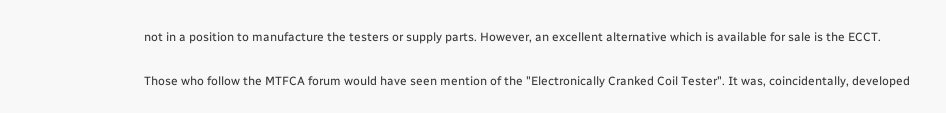not in a position to manufacture the testers or supply parts. However, an excellent alternative which is available for sale is the ECCT.

Those who follow the MTFCA forum would have seen mention of the "Electronically Cranked Coil Tester". It was, coincidentally, developed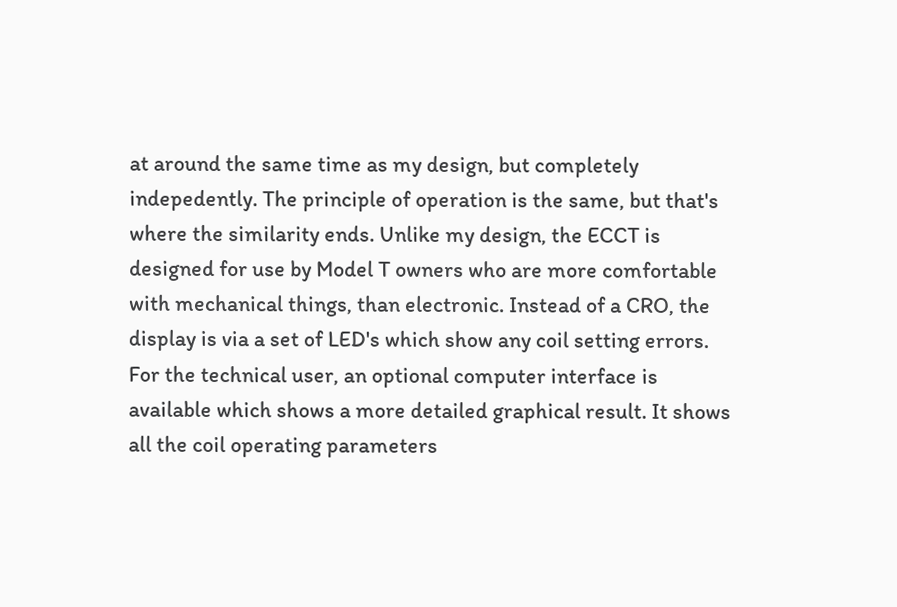at around the same time as my design, but completely indepedently. The principle of operation is the same, but that's where the similarity ends. Unlike my design, the ECCT is designed for use by Model T owners who are more comfortable with mechanical things, than electronic. Instead of a CRO, the display is via a set of LED's which show any coil setting errors. For the technical user, an optional computer interface is available which shows a more detailed graphical result. It shows all the coil operating parameters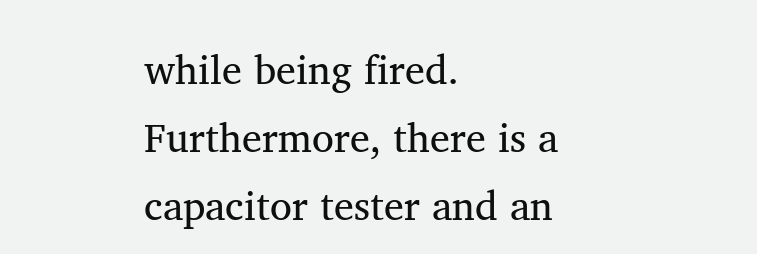while being fired. Furthermore, there is a capacitor tester and an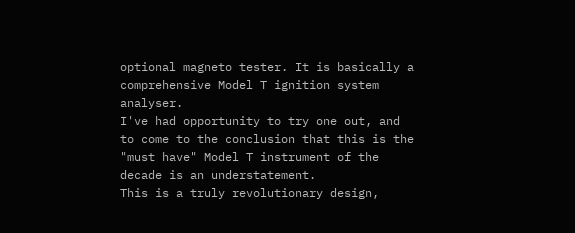optional magneto tester. It is basically a comprehensive Model T ignition system analyser.
I've had opportunity to try one out, and to come to the conclusion that this is the "must have" Model T instrument of the decade is an understatement.
This is a truly revolutionary design,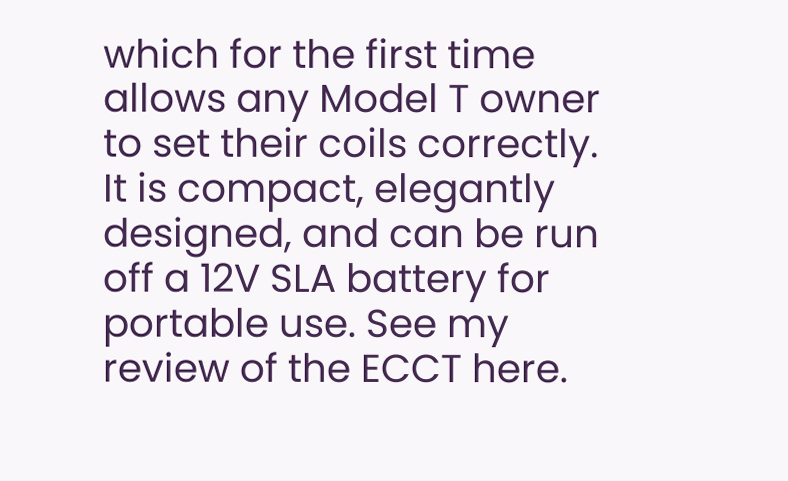which for the first time allows any Model T owner to set their coils correctly. It is compact, elegantly designed, and can be run off a 12V SLA battery for portable use. See my review of the ECCT here.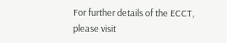For further details of the ECCT, please visit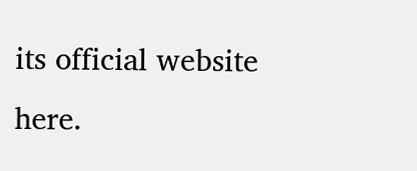its official website here.